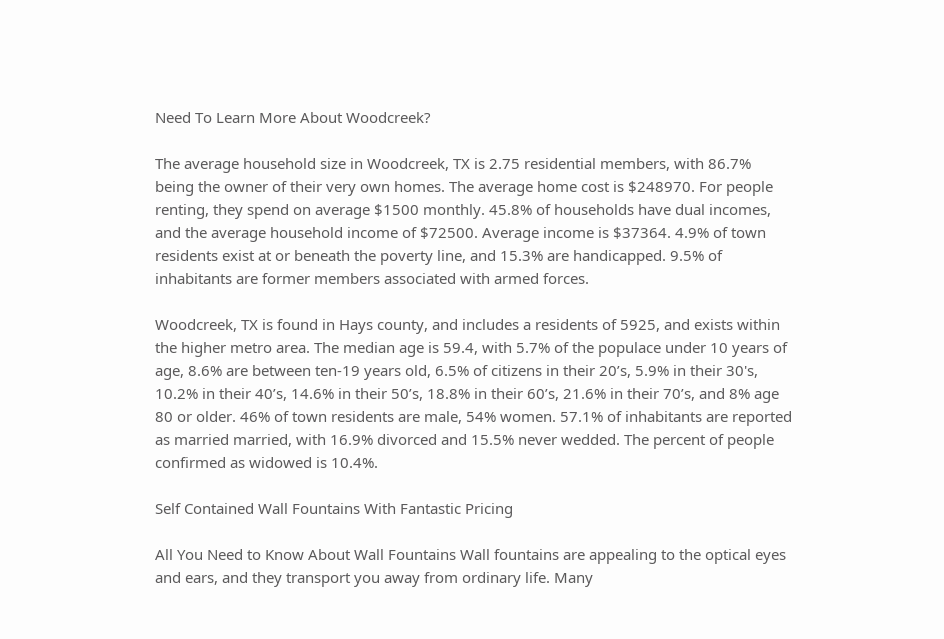Need To Learn More About Woodcreek?

The average household size in Woodcreek, TX is 2.75 residential members, with 86.7% being the owner of their very own homes. The average home cost is $248970. For people renting, they spend on average $1500 monthly. 45.8% of households have dual incomes, and the average household income of $72500. Average income is $37364. 4.9% of town residents exist at or beneath the poverty line, and 15.3% are handicapped. 9.5% of inhabitants are former members associated with armed forces.

Woodcreek, TX is found in Hays county, and includes a residents of 5925, and exists within the higher metro area. The median age is 59.4, with 5.7% of the populace under 10 years of age, 8.6% are between ten-19 years old, 6.5% of citizens in their 20’s, 5.9% in their 30's, 10.2% in their 40’s, 14.6% in their 50’s, 18.8% in their 60’s, 21.6% in their 70’s, and 8% age 80 or older. 46% of town residents are male, 54% women. 57.1% of inhabitants are reported as married married, with 16.9% divorced and 15.5% never wedded. The percent of people confirmed as widowed is 10.4%.

Self Contained Wall Fountains With Fantastic Pricing

All You Need to Know About Wall Fountains Wall fountains are appealing to the optical eyes and ears, and they transport you away from ordinary life. Many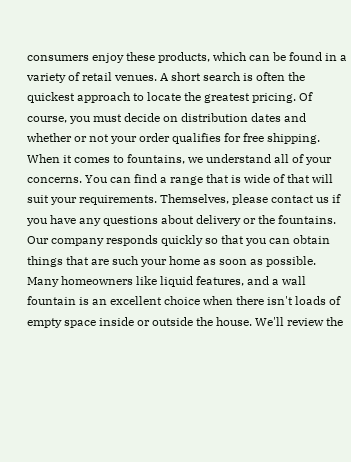consumers enjoy these products, which can be found in a variety of retail venues. A short search is often the quickest approach to locate the greatest pricing. Of course, you must decide on distribution dates and whether or not your order qualifies for free shipping. When it comes to fountains, we understand all of your concerns. You can find a range that is wide of that will suit your requirements. Themselves, please contact us if you have any questions about delivery or the fountains. Our company responds quickly so that you can obtain things that are such your home as soon as possible. Many homeowners like liquid features, and a wall fountain is an excellent choice when there isn't loads of empty space inside or outside the house. We'll review the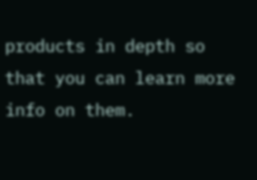products in depth so that you can learn more info on them.